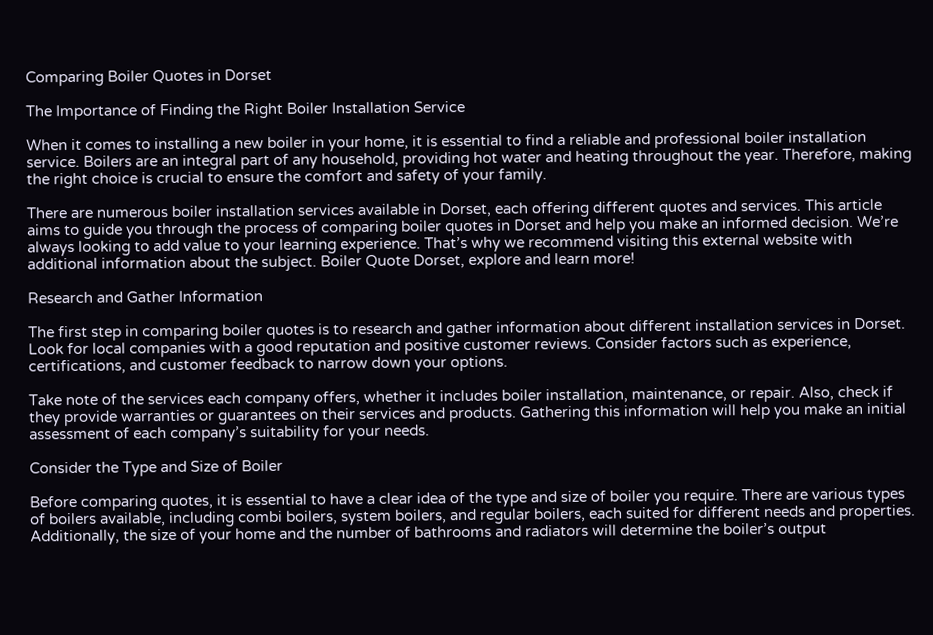Comparing Boiler Quotes in Dorset

The Importance of Finding the Right Boiler Installation Service

When it comes to installing a new boiler in your home, it is essential to find a reliable and professional boiler installation service. Boilers are an integral part of any household, providing hot water and heating throughout the year. Therefore, making the right choice is crucial to ensure the comfort and safety of your family.

There are numerous boiler installation services available in Dorset, each offering different quotes and services. This article aims to guide you through the process of comparing boiler quotes in Dorset and help you make an informed decision. We’re always looking to add value to your learning experience. That’s why we recommend visiting this external website with additional information about the subject. Boiler Quote Dorset, explore and learn more!

Research and Gather Information

The first step in comparing boiler quotes is to research and gather information about different installation services in Dorset. Look for local companies with a good reputation and positive customer reviews. Consider factors such as experience, certifications, and customer feedback to narrow down your options.

Take note of the services each company offers, whether it includes boiler installation, maintenance, or repair. Also, check if they provide warranties or guarantees on their services and products. Gathering this information will help you make an initial assessment of each company’s suitability for your needs.

Consider the Type and Size of Boiler

Before comparing quotes, it is essential to have a clear idea of the type and size of boiler you require. There are various types of boilers available, including combi boilers, system boilers, and regular boilers, each suited for different needs and properties. Additionally, the size of your home and the number of bathrooms and radiators will determine the boiler’s output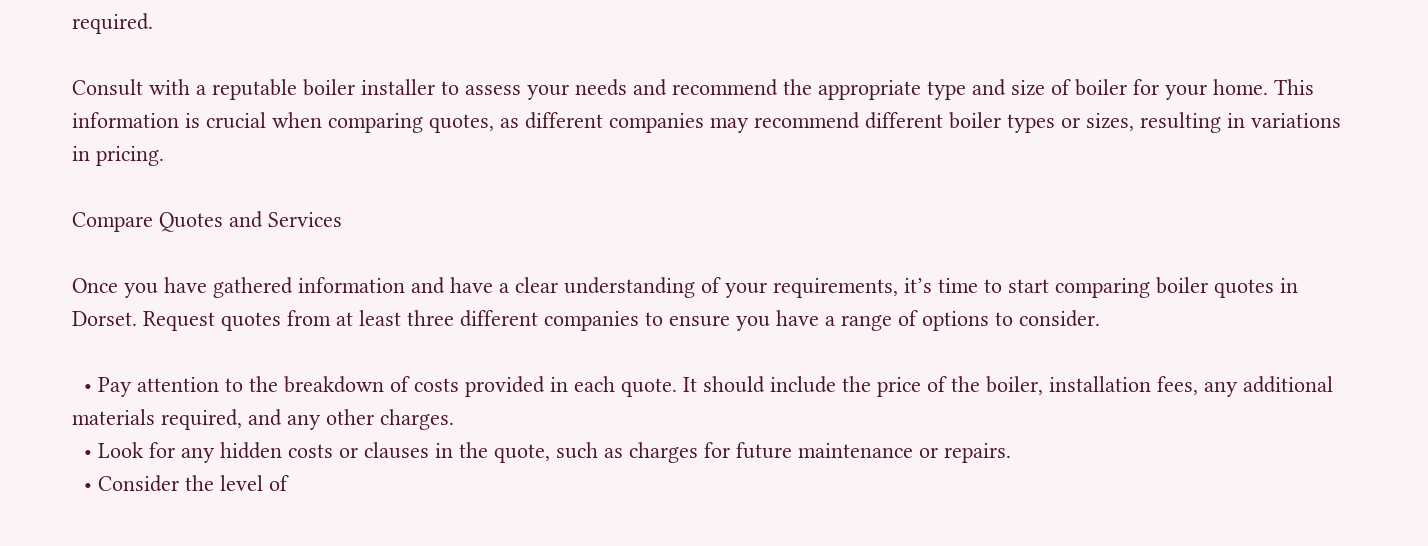required.

Consult with a reputable boiler installer to assess your needs and recommend the appropriate type and size of boiler for your home. This information is crucial when comparing quotes, as different companies may recommend different boiler types or sizes, resulting in variations in pricing.

Compare Quotes and Services

Once you have gathered information and have a clear understanding of your requirements, it’s time to start comparing boiler quotes in Dorset. Request quotes from at least three different companies to ensure you have a range of options to consider.

  • Pay attention to the breakdown of costs provided in each quote. It should include the price of the boiler, installation fees, any additional materials required, and any other charges.
  • Look for any hidden costs or clauses in the quote, such as charges for future maintenance or repairs.
  • Consider the level of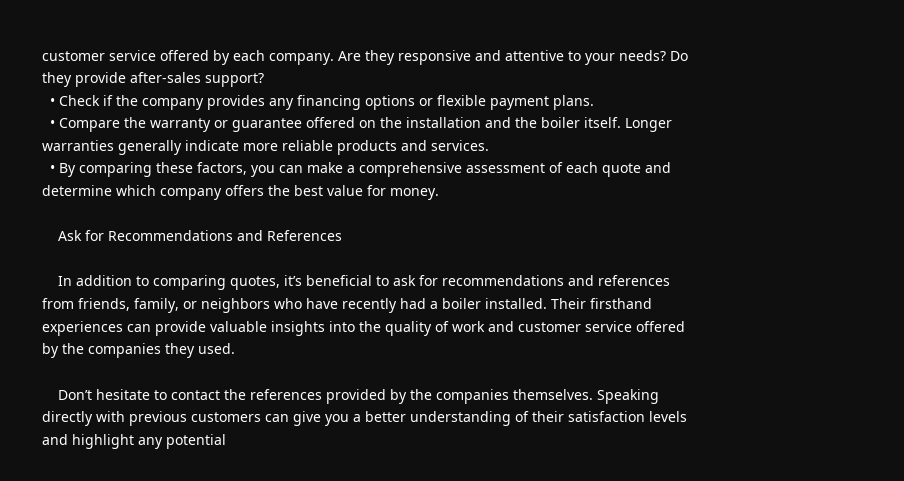customer service offered by each company. Are they responsive and attentive to your needs? Do they provide after-sales support?
  • Check if the company provides any financing options or flexible payment plans.
  • Compare the warranty or guarantee offered on the installation and the boiler itself. Longer warranties generally indicate more reliable products and services.
  • By comparing these factors, you can make a comprehensive assessment of each quote and determine which company offers the best value for money.

    Ask for Recommendations and References

    In addition to comparing quotes, it’s beneficial to ask for recommendations and references from friends, family, or neighbors who have recently had a boiler installed. Their firsthand experiences can provide valuable insights into the quality of work and customer service offered by the companies they used.

    Don’t hesitate to contact the references provided by the companies themselves. Speaking directly with previous customers can give you a better understanding of their satisfaction levels and highlight any potential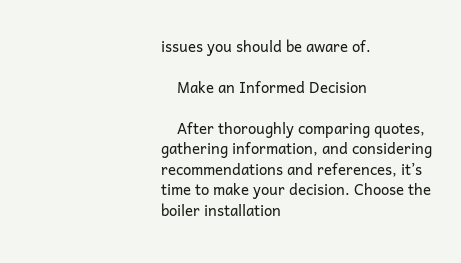issues you should be aware of.

    Make an Informed Decision

    After thoroughly comparing quotes, gathering information, and considering recommendations and references, it’s time to make your decision. Choose the boiler installation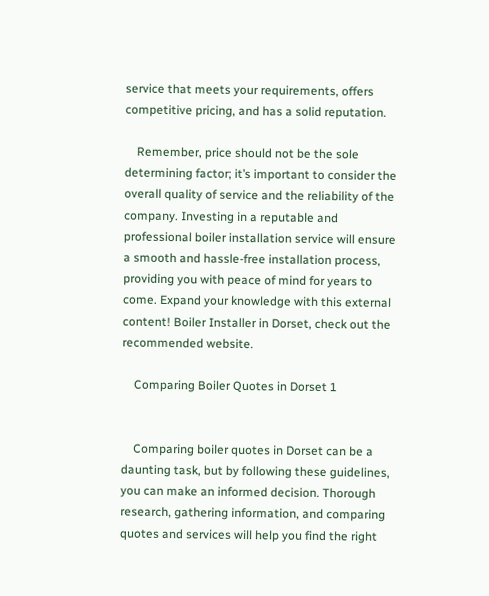service that meets your requirements, offers competitive pricing, and has a solid reputation.

    Remember, price should not be the sole determining factor; it’s important to consider the overall quality of service and the reliability of the company. Investing in a reputable and professional boiler installation service will ensure a smooth and hassle-free installation process, providing you with peace of mind for years to come. Expand your knowledge with this external content! Boiler Installer in Dorset, check out the recommended website.

    Comparing Boiler Quotes in Dorset 1


    Comparing boiler quotes in Dorset can be a daunting task, but by following these guidelines, you can make an informed decision. Thorough research, gathering information, and comparing quotes and services will help you find the right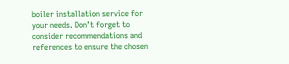boiler installation service for your needs. Don’t forget to consider recommendations and references to ensure the chosen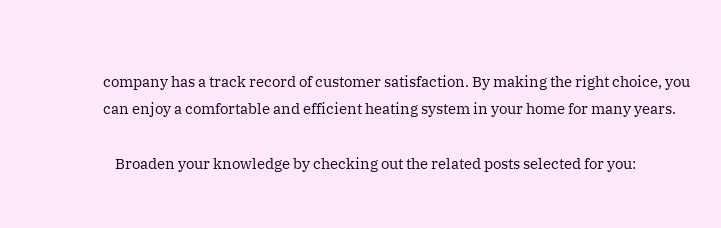company has a track record of customer satisfaction. By making the right choice, you can enjoy a comfortable and efficient heating system in your home for many years.

    Broaden your knowledge by checking out the related posts selected for you: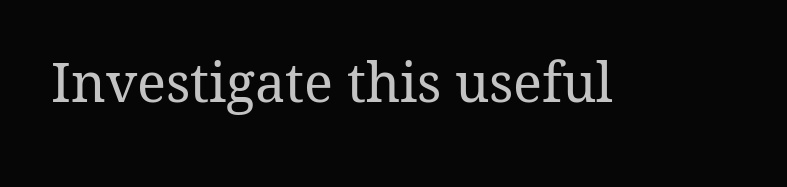Investigate this useful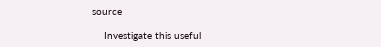source

    Investigate this useful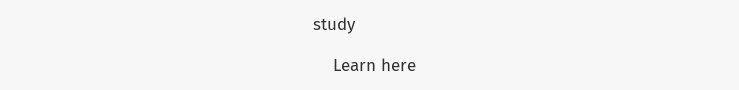study

    Learn here